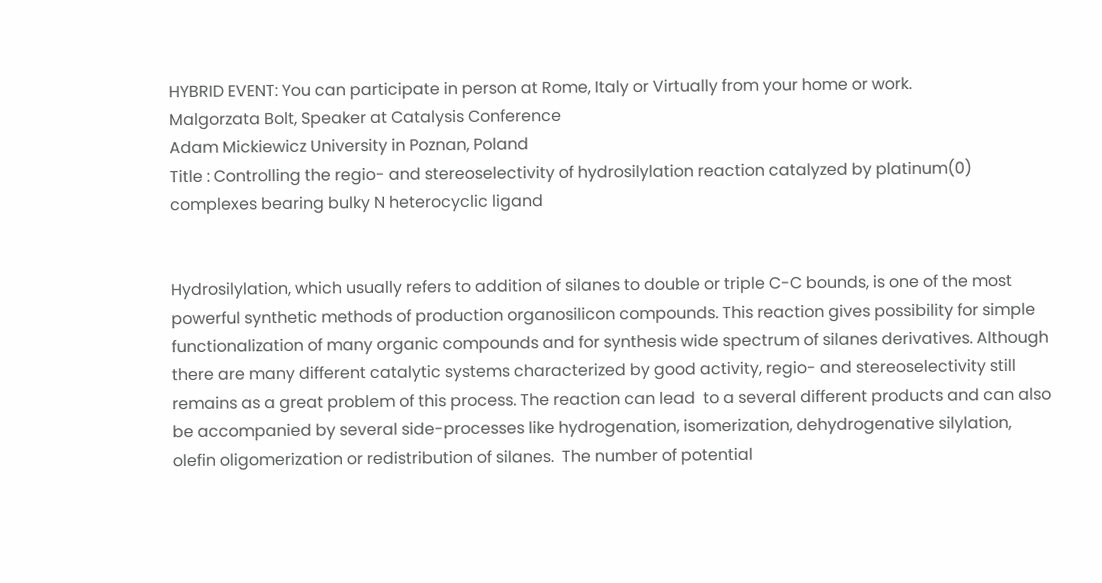HYBRID EVENT: You can participate in person at Rome, Italy or Virtually from your home or work.
Malgorzata Bolt, Speaker at Catalysis Conference
Adam Mickiewicz University in Poznan, Poland
Title : Controlling the regio- and stereoselectivity of hydrosilylation reaction catalyzed by platinum(0) complexes bearing bulky N heterocyclic ligand


Hydrosilylation, which usually refers to addition of silanes to double or triple C-C bounds, is one of the most powerful synthetic methods of production organosilicon compounds. This reaction gives possibility for simple functionalization of many organic compounds and for synthesis wide spectrum of silanes derivatives. Although there are many different catalytic systems characterized by good activity, regio- and stereoselectivity still remains as a great problem of this process. The reaction can lead  to a several different products and can also be accompanied by several side-processes like hydrogenation, isomerization, dehydrogenative silylation,  olefin oligomerization or redistribution of silanes.  The number of potential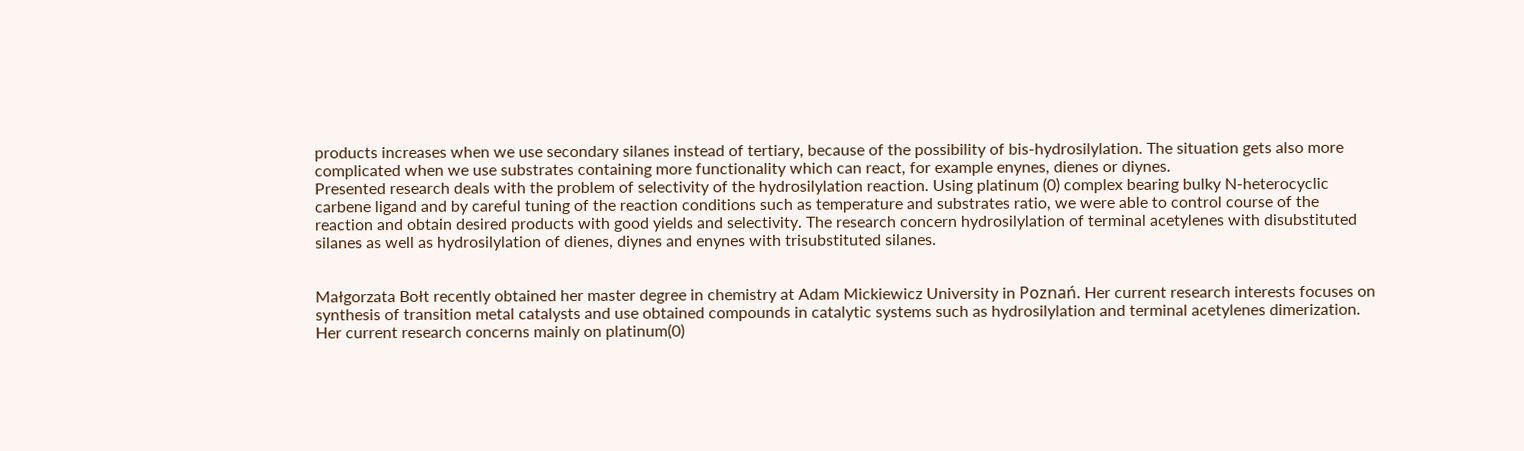products increases when we use secondary silanes instead of tertiary, because of the possibility of bis-hydrosilylation. The situation gets also more complicated when we use substrates containing more functionality which can react, for example enynes, dienes or diynes.
Presented research deals with the problem of selectivity of the hydrosilylation reaction. Using platinum (0) complex bearing bulky N-heterocyclic carbene ligand and by careful tuning of the reaction conditions such as temperature and substrates ratio, we were able to control course of the reaction and obtain desired products with good yields and selectivity. The research concern hydrosilylation of terminal acetylenes with disubstituted silanes as well as hydrosilylation of dienes, diynes and enynes with trisubstituted silanes.


Małgorzata Bołt recently obtained her master degree in chemistry at Adam Mickiewicz University in Poznań. Her current research interests focuses on synthesis of transition metal catalysts and use obtained compounds in catalytic systems such as hydrosilylation and terminal acetylenes dimerization. Her current research concerns mainly on platinum(0)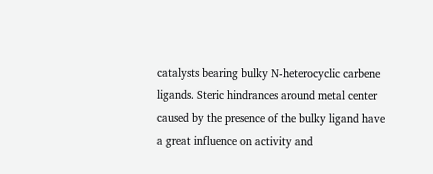catalysts bearing bulky N-heterocyclic carbene ligands. Steric hindrances around metal center caused by the presence of the bulky ligand have a great influence on activity and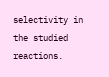selectivity in the studied reactions.